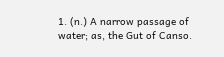1. (n.) A narrow passage of water; as, the Gut of Canso.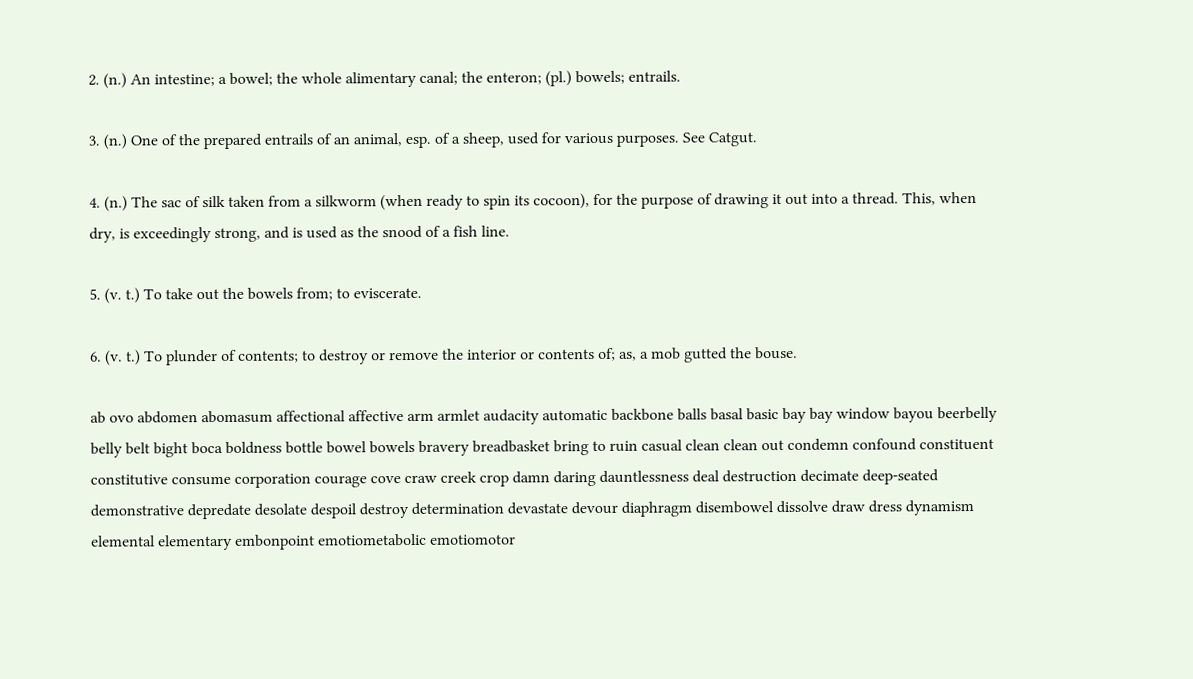2. (n.) An intestine; a bowel; the whole alimentary canal; the enteron; (pl.) bowels; entrails.

3. (n.) One of the prepared entrails of an animal, esp. of a sheep, used for various purposes. See Catgut.

4. (n.) The sac of silk taken from a silkworm (when ready to spin its cocoon), for the purpose of drawing it out into a thread. This, when dry, is exceedingly strong, and is used as the snood of a fish line.

5. (v. t.) To take out the bowels from; to eviscerate.

6. (v. t.) To plunder of contents; to destroy or remove the interior or contents of; as, a mob gutted the bouse.

ab ovo abdomen abomasum affectional affective arm armlet audacity automatic backbone balls basal basic bay bay window bayou beerbelly belly belt bight boca boldness bottle bowel bowels bravery breadbasket bring to ruin casual clean clean out condemn confound constituent constitutive consume corporation courage cove craw creek crop damn daring dauntlessness deal destruction decimate deep-seated demonstrative depredate desolate despoil destroy determination devastate devour diaphragm disembowel dissolve draw dress dynamism elemental elementary embonpoint emotiometabolic emotiomotor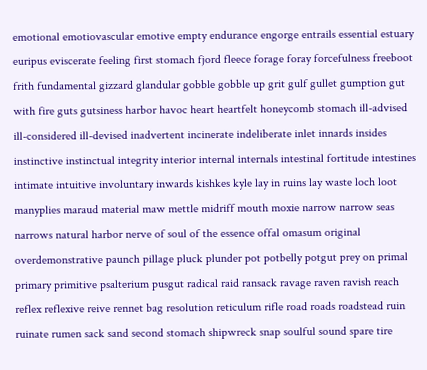emotional emotiovascular emotive empty endurance engorge entrails essential estuary euripus eviscerate feeling first stomach fjord fleece forage foray forcefulness freeboot frith fundamental gizzard glandular gobble gobble up grit gulf gullet gumption gut with fire guts gutsiness harbor havoc heart heartfelt honeycomb stomach ill-advised ill-considered ill-devised inadvertent incinerate indeliberate inlet innards insides instinctive instinctual integrity interior internal internals intestinal fortitude intestines intimate intuitive involuntary inwards kishkes kyle lay in ruins lay waste loch loot manyplies maraud material maw mettle midriff mouth moxie narrow narrow seas narrows natural harbor nerve of soul of the essence offal omasum original overdemonstrative paunch pillage pluck plunder pot potbelly potgut prey on primal primary primitive psalterium pusgut radical raid ransack ravage raven ravish reach reflex reflexive reive rennet bag resolution reticulum rifle road roads roadstead ruin ruinate rumen sack sand second stomach shipwreck snap soulful sound spare tire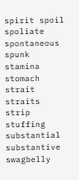spirit spoil spoliate spontaneous spunk stamina stomach strait straits strip stuffing substantial substantive swagbelly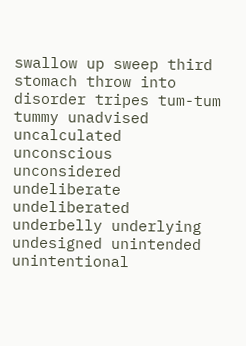swallow up sweep third stomach throw into disorder tripes tum-tum tummy unadvised uncalculated unconscious unconsidered undeliberate undeliberated underbelly underlying undesigned unintended unintentional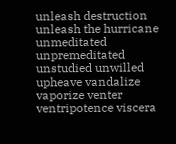unleash destruction unleash the hurricane unmeditated unpremeditated unstudied unwilled upheave vandalize vaporize venter ventripotence viscera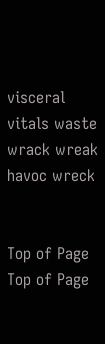visceral vitals waste wrack wreak havoc wreck


Top of Page
Top of Page